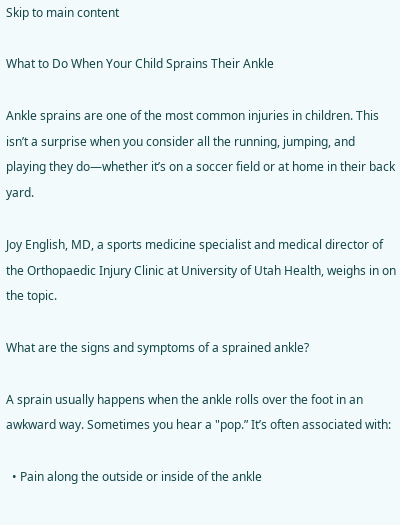Skip to main content

What to Do When Your Child Sprains Their Ankle

Ankle sprains are one of the most common injuries in children. This isn’t a surprise when you consider all the running, jumping, and playing they do—whether it’s on a soccer field or at home in their back yard.

Joy English, MD, a sports medicine specialist and medical director of the Orthopaedic Injury Clinic at University of Utah Health, weighs in on the topic.

What are the signs and symptoms of a sprained ankle?

A sprain usually happens when the ankle rolls over the foot in an awkward way. Sometimes you hear a "pop.” It’s often associated with:

  • Pain along the outside or inside of the ankle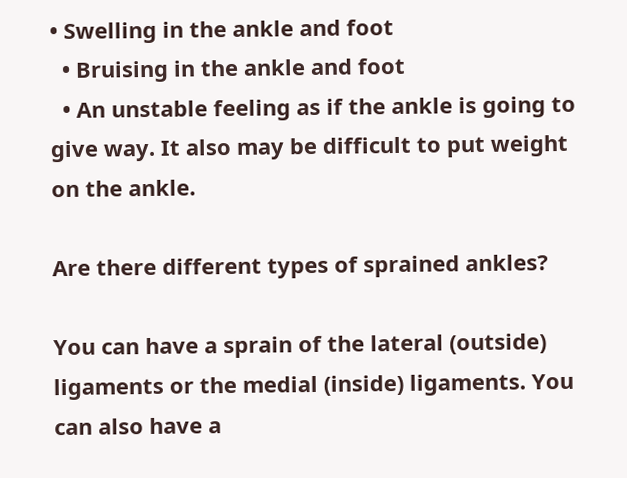• Swelling in the ankle and foot
  • Bruising in the ankle and foot
  • An unstable feeling as if the ankle is going to give way. It also may be difficult to put weight on the ankle.

Are there different types of sprained ankles?

You can have a sprain of the lateral (outside) ligaments or the medial (inside) ligaments. You can also have a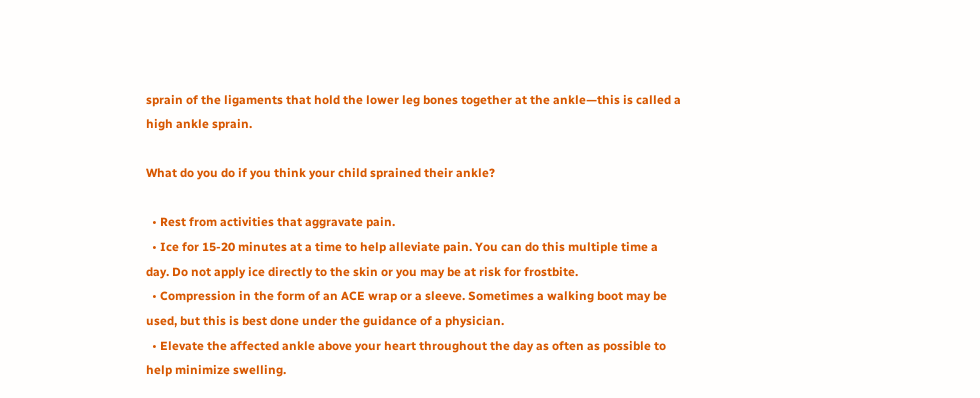sprain of the ligaments that hold the lower leg bones together at the ankle—this is called a high ankle sprain.

What do you do if you think your child sprained their ankle?

  • Rest from activities that aggravate pain.
  • Ice for 15-20 minutes at a time to help alleviate pain. You can do this multiple time a day. Do not apply ice directly to the skin or you may be at risk for frostbite.
  • Compression in the form of an ACE wrap or a sleeve. Sometimes a walking boot may be used, but this is best done under the guidance of a physician.
  • Elevate the affected ankle above your heart throughout the day as often as possible to help minimize swelling.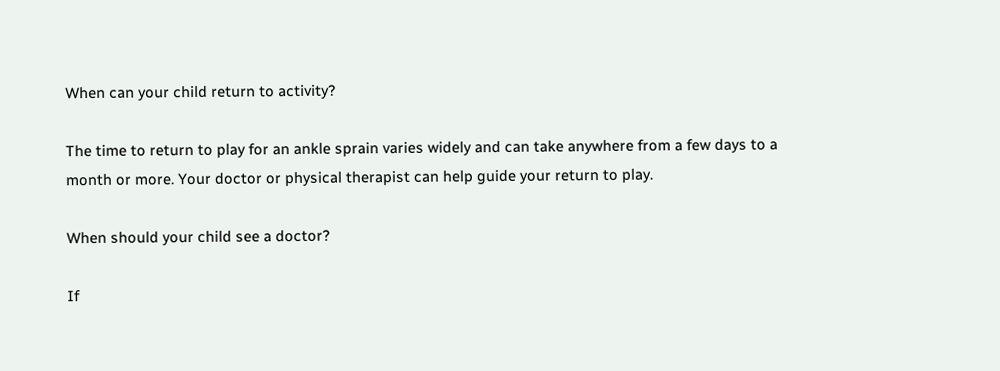When can your child return to activity?

The time to return to play for an ankle sprain varies widely and can take anywhere from a few days to a month or more. Your doctor or physical therapist can help guide your return to play.

When should your child see a doctor?

If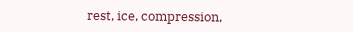rest, ice, compression,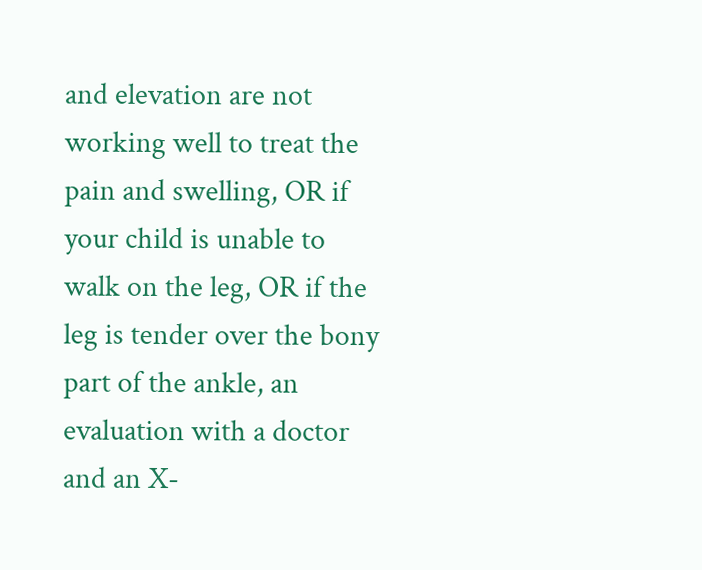and elevation are not working well to treat the pain and swelling, OR if your child is unable to walk on the leg, OR if the leg is tender over the bony part of the ankle, an evaluation with a doctor and an X-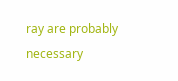ray are probably necessary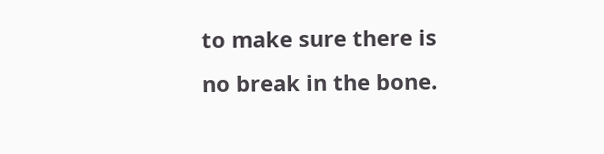to make sure there is no break in the bone.